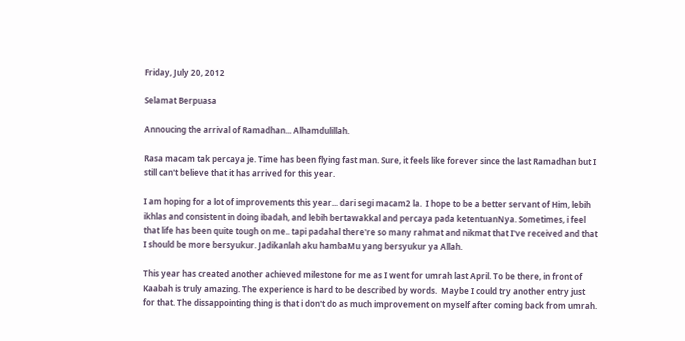Friday, July 20, 2012

Selamat Berpuasa

Annoucing the arrival of Ramadhan... Alhamdulillah.

Rasa macam tak percaya je. Time has been flying fast man. Sure, it feels like forever since the last Ramadhan but I still can't believe that it has arrived for this year.

I am hoping for a lot of improvements this year... dari segi macam2 la.  I hope to be a better servant of Him, lebih ikhlas and consistent in doing ibadah, and lebih bertawakkal and percaya pada ketentuanNya. Sometimes, i feel that life has been quite tough on me.. tapi padahal there're so many rahmat and nikmat that I've received and that I should be more bersyukur. Jadikanlah aku hambaMu yang bersyukur ya Allah.

This year has created another achieved milestone for me as I went for umrah last April. To be there, in front of Kaabah is truly amazing. The experience is hard to be described by words.  Maybe I could try another entry just for that. The dissappointing thing is that i don't do as much improvement on myself after coming back from umrah.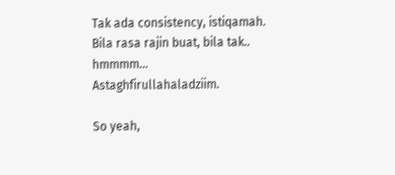Tak ada consistency, istiqamah. Bila rasa rajin buat, bila tak.. hmmmm...  Astaghfirullahaladziim.

So yeah,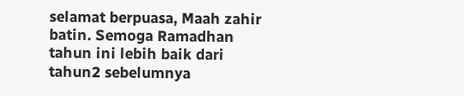selamat berpuasa, Maah zahir batin. Semoga Ramadhan tahun ini lebih baik dari tahun2 sebelumnya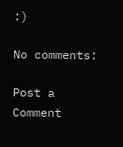:)

No comments:

Post a Comment